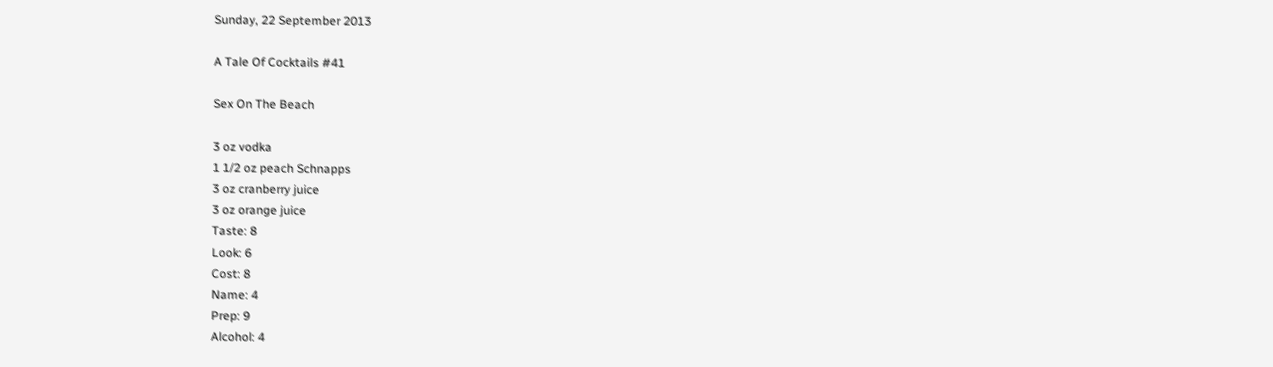Sunday, 22 September 2013

A Tale Of Cocktails #41

Sex On The Beach

3 oz vodka
1 1/2 oz peach Schnapps
3 oz cranberry juice
3 oz orange juice
Taste: 8
Look: 6
Cost: 8
Name: 4
Prep: 9
Alcohol: 4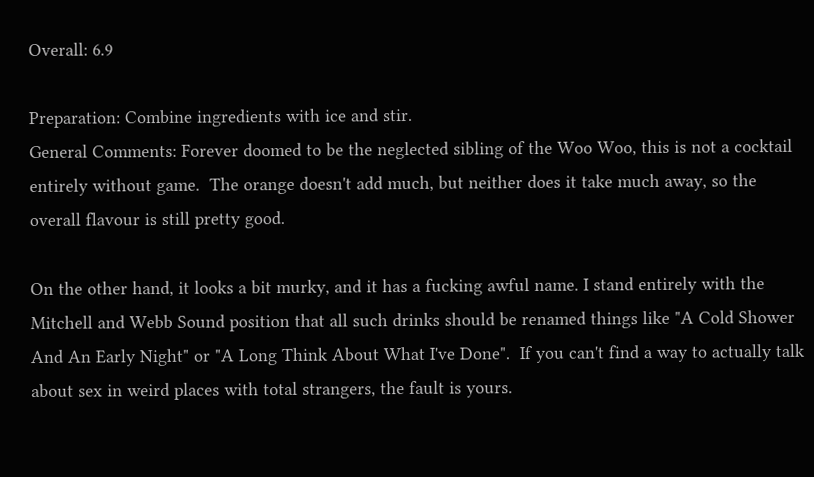Overall: 6.9

Preparation: Combine ingredients with ice and stir.
General Comments: Forever doomed to be the neglected sibling of the Woo Woo, this is not a cocktail entirely without game.  The orange doesn't add much, but neither does it take much away, so the overall flavour is still pretty good.

On the other hand, it looks a bit murky, and it has a fucking awful name. I stand entirely with the Mitchell and Webb Sound position that all such drinks should be renamed things like "A Cold Shower And An Early Night" or "A Long Think About What I've Done".  If you can't find a way to actually talk about sex in weird places with total strangers, the fault is yours.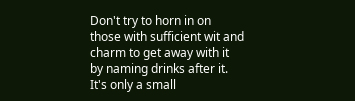Don't try to horn in on those with sufficient wit and charm to get away with it by naming drinks after it.  It's only a small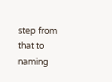step from that to naming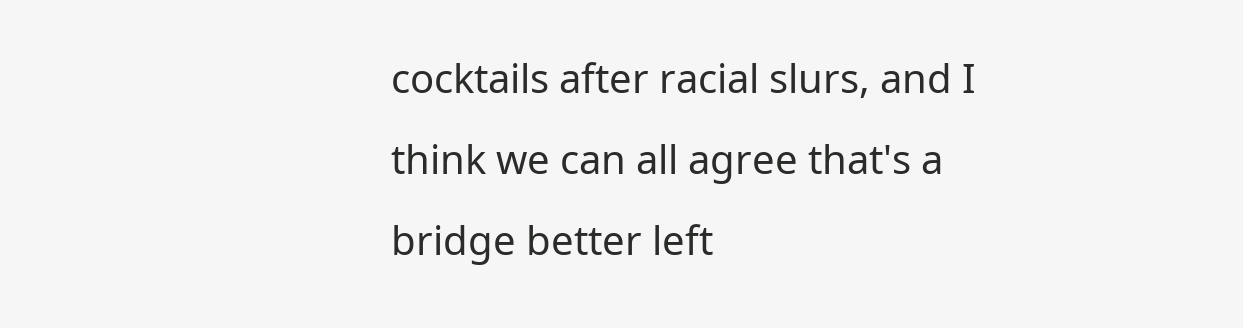cocktails after racial slurs, and I think we can all agree that's a bridge better left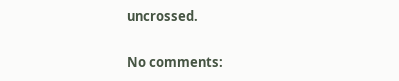uncrossed.

No comments: